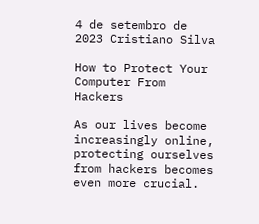4 de setembro de 2023 Cristiano Silva

How to Protect Your Computer From Hackers

As our lives become increasingly online, protecting ourselves from hackers becomes even more crucial.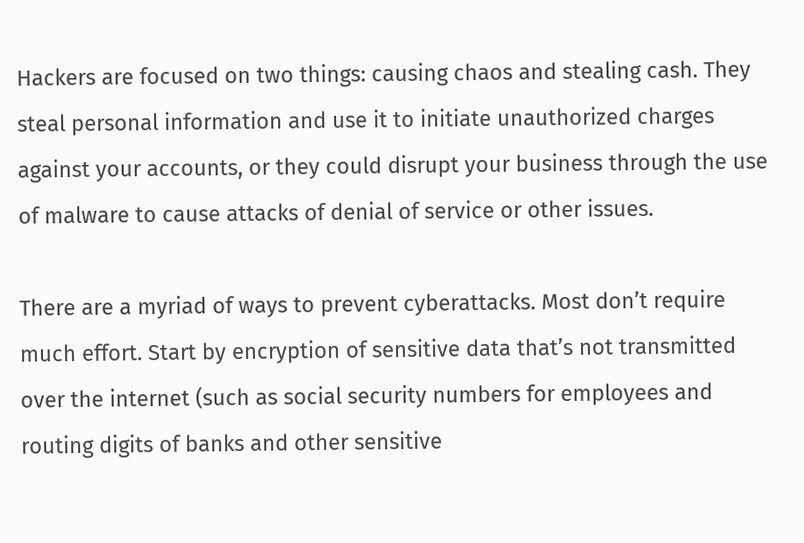Hackers are focused on two things: causing chaos and stealing cash. They steal personal information and use it to initiate unauthorized charges against your accounts, or they could disrupt your business through the use of malware to cause attacks of denial of service or other issues.

There are a myriad of ways to prevent cyberattacks. Most don’t require much effort. Start by encryption of sensitive data that’s not transmitted over the internet (such as social security numbers for employees and routing digits of banks and other sensitive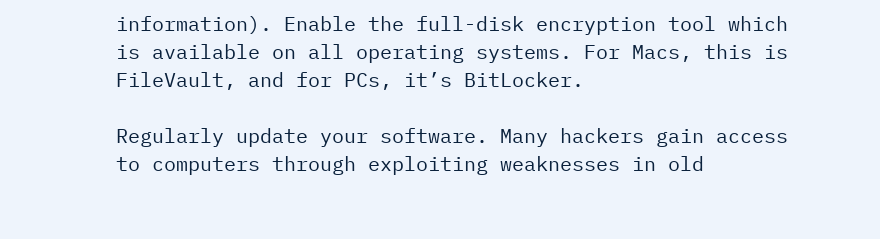information). Enable the full-disk encryption tool which is available on all operating systems. For Macs, this is FileVault, and for PCs, it’s BitLocker.

Regularly update your software. Many hackers gain access to computers through exploiting weaknesses in old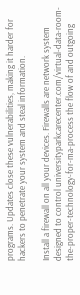programs. Updates close these vulnerabilities, making it harder for hackers to penetrate your system and steal information.

Install a firewall on all your devices. Firewalls are network system designed to control universityparkcarecenter.com/virtual-data-room-the-proper-technology-for-ma-process the flow of and outgoing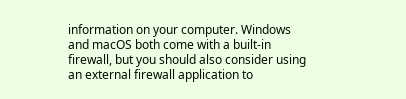information on your computer. Windows and macOS both come with a built-in firewall, but you should also consider using an external firewall application to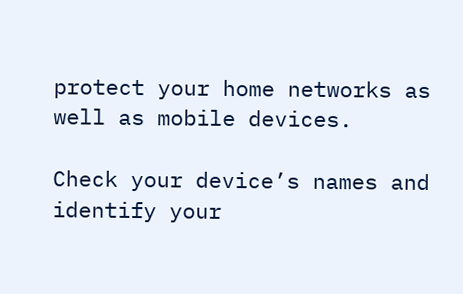protect your home networks as well as mobile devices.

Check your device’s names and identify your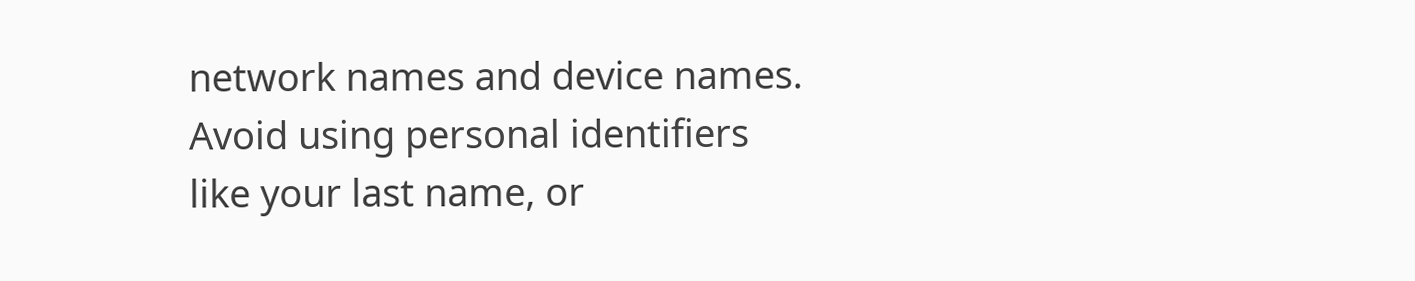network names and device names. Avoid using personal identifiers like your last name, or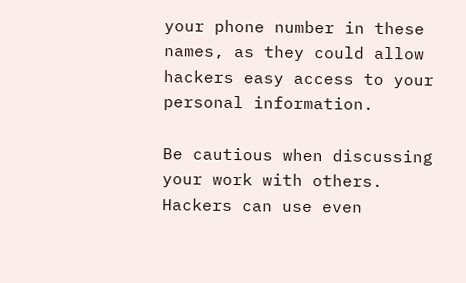your phone number in these names, as they could allow hackers easy access to your personal information.

Be cautious when discussing your work with others. Hackers can use even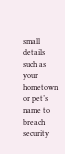small details such as your hometown or pet’s name to breach security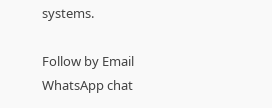systems.

Follow by Email
WhatsApp chat